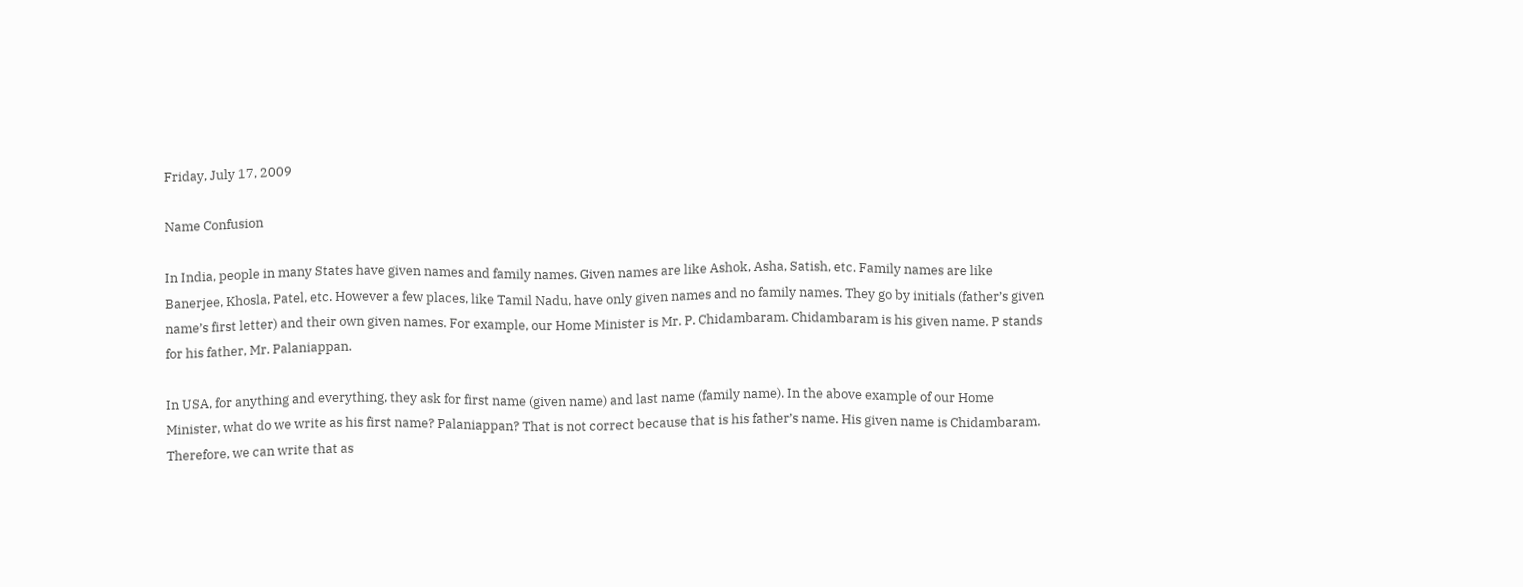Friday, July 17, 2009

Name Confusion

In India, people in many States have given names and family names. Given names are like Ashok, Asha, Satish, etc. Family names are like Banerjee, Khosla, Patel, etc. However a few places, like Tamil Nadu, have only given names and no family names. They go by initials (father’s given name’s first letter) and their own given names. For example, our Home Minister is Mr. P. Chidambaram. Chidambaram is his given name. P stands for his father, Mr. Palaniappan.

In USA, for anything and everything, they ask for first name (given name) and last name (family name). In the above example of our Home Minister, what do we write as his first name? Palaniappan? That is not correct because that is his father’s name. His given name is Chidambaram. Therefore, we can write that as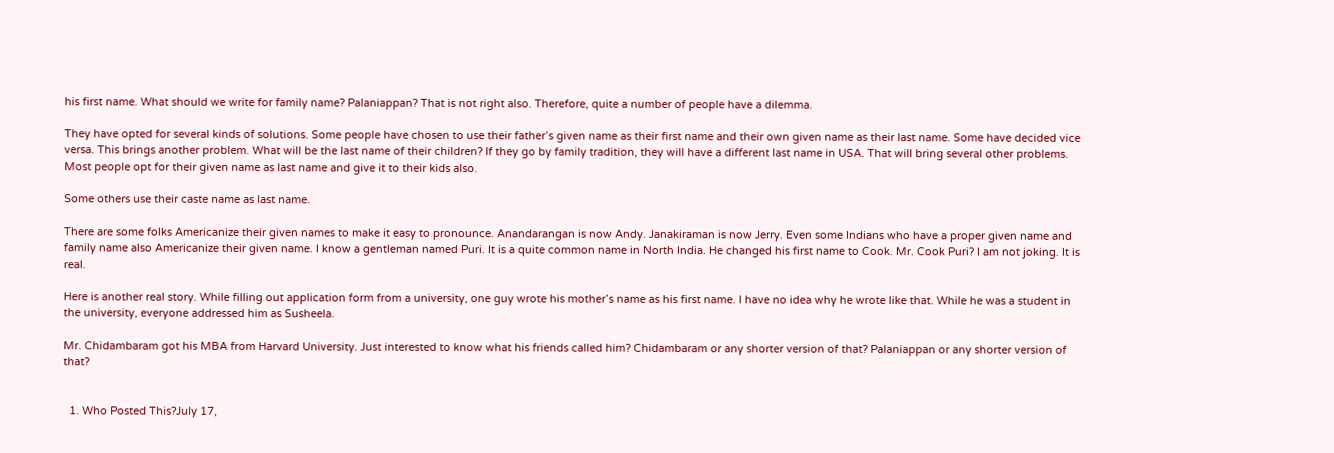his first name. What should we write for family name? Palaniappan? That is not right also. Therefore, quite a number of people have a dilemma.

They have opted for several kinds of solutions. Some people have chosen to use their father’s given name as their first name and their own given name as their last name. Some have decided vice versa. This brings another problem. What will be the last name of their children? If they go by family tradition, they will have a different last name in USA. That will bring several other problems. Most people opt for their given name as last name and give it to their kids also.

Some others use their caste name as last name.

There are some folks Americanize their given names to make it easy to pronounce. Anandarangan is now Andy. Janakiraman is now Jerry. Even some Indians who have a proper given name and family name also Americanize their given name. I know a gentleman named Puri. It is a quite common name in North India. He changed his first name to Cook. Mr. Cook Puri? I am not joking. It is real.

Here is another real story. While filling out application form from a university, one guy wrote his mother’s name as his first name. I have no idea why he wrote like that. While he was a student in the university, everyone addressed him as Susheela.

Mr. Chidambaram got his MBA from Harvard University. Just interested to know what his friends called him? Chidambaram or any shorter version of that? Palaniappan or any shorter version of that?


  1. Who Posted This?July 17,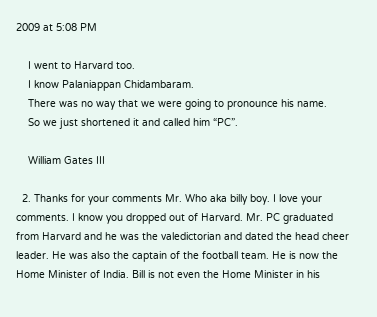2009 at 5:08 PM

    I went to Harvard too.
    I know Palaniappan Chidambaram.
    There was no way that we were going to pronounce his name.
    So we just shortened it and called him “PC”.

    William Gates III

  2. Thanks for your comments Mr. Who aka billy boy. I love your comments. I know you dropped out of Harvard. Mr. PC graduated from Harvard and he was the valedictorian and dated the head cheer leader. He was also the captain of the football team. He is now the Home Minister of India. Bill is not even the Home Minister in his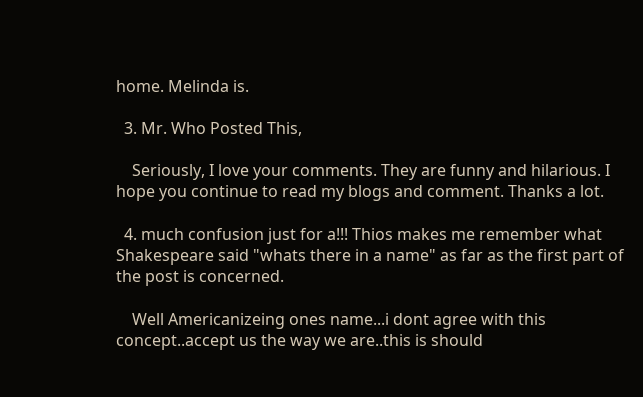home. Melinda is.

  3. Mr. Who Posted This,

    Seriously, I love your comments. They are funny and hilarious. I hope you continue to read my blogs and comment. Thanks a lot.

  4. much confusion just for a!!! Thios makes me remember what Shakespeare said "whats there in a name" as far as the first part of the post is concerned.

    Well Americanizeing ones name...i dont agree with this concept..accept us the way we are..this is should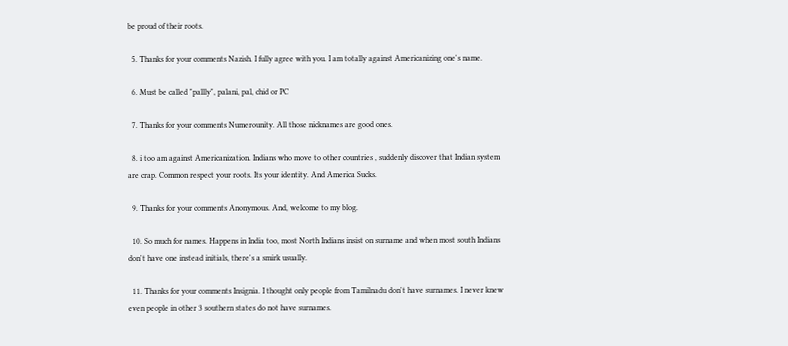be proud of their roots.

  5. Thanks for your comments Nazish. I fully agree with you. I am totally against Americanizing one's name.

  6. Must be called "pallly", palani, pal, chid or PC

  7. Thanks for your comments Numerounity. All those nicknames are good ones.

  8. i too am against Americanization. Indians who move to other countries , suddenly discover that Indian system are crap. Common respect your roots. Its your identity. And America Sucks.

  9. Thanks for your comments Anonymous. And, welcome to my blog.

  10. So much for names. Happens in India too, most North Indians insist on surname and when most south Indians don't have one instead initials, there's a smirk usually.

  11. Thanks for your comments Insignia. I thought only people from Tamilnadu don't have surnames. I never knew even people in other 3 southern states do not have surnames.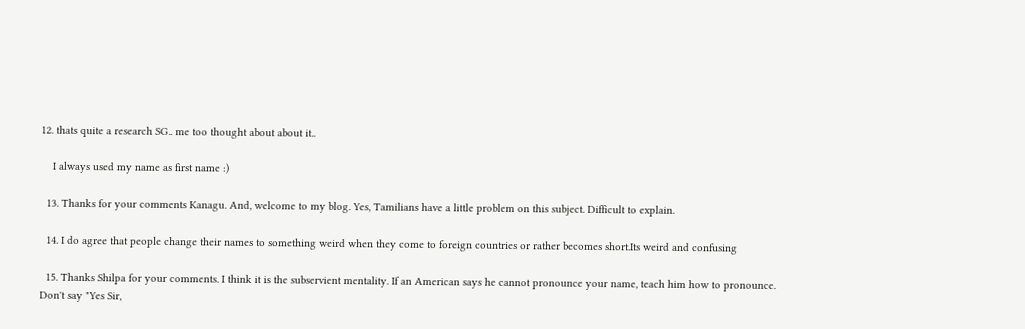12. thats quite a research SG.. me too thought about about it..

    I always used my name as first name :)

  13. Thanks for your comments Kanagu. And, welcome to my blog. Yes, Tamilians have a little problem on this subject. Difficult to explain.

  14. I do agree that people change their names to something weird when they come to foreign countries or rather becomes short.Its weird and confusing

  15. Thanks Shilpa for your comments. I think it is the subservient mentality. If an American says he cannot pronounce your name, teach him how to pronounce. Don't say "Yes Sir,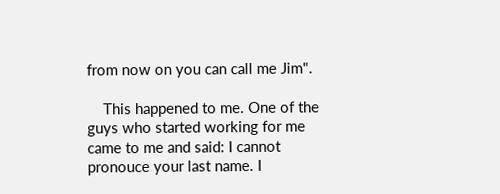from now on you can call me Jim".

    This happened to me. One of the guys who started working for me came to me and said: I cannot pronouce your last name. I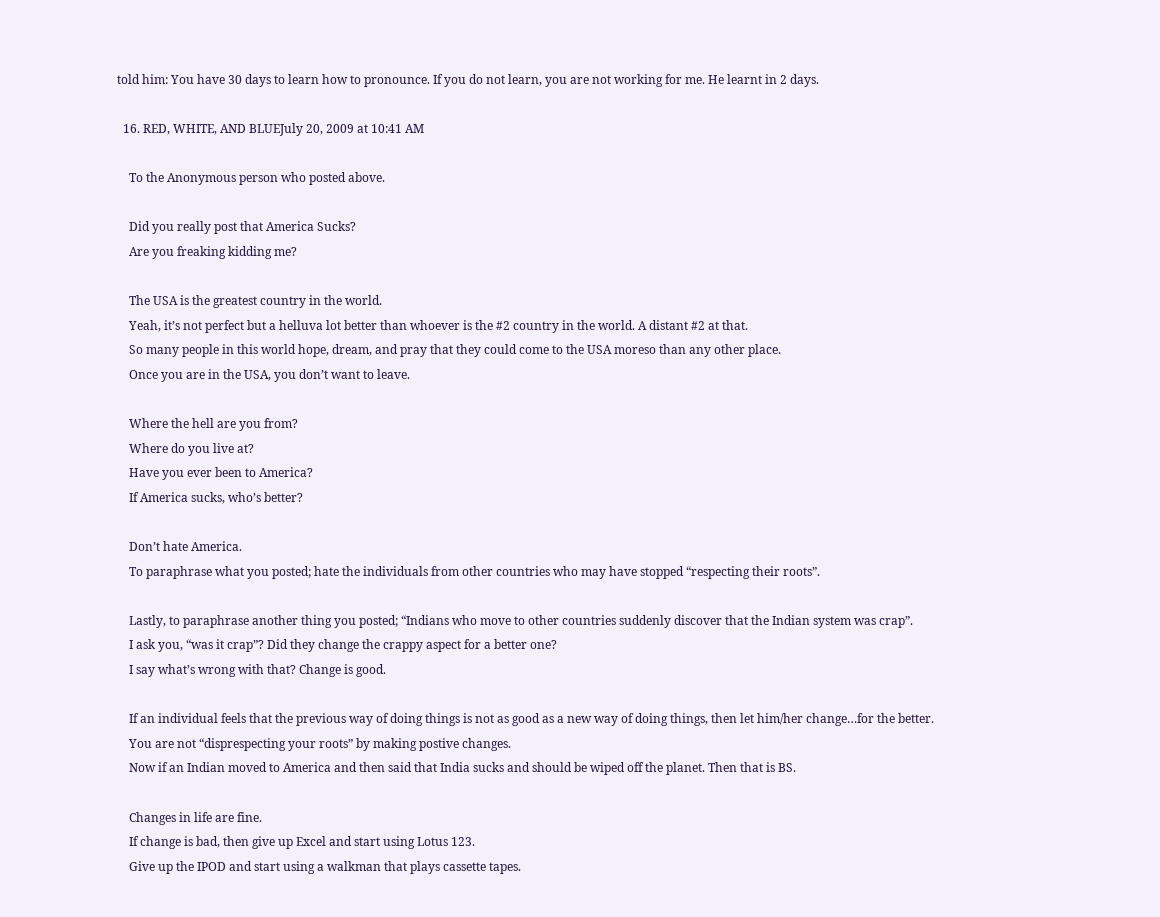told him: You have 30 days to learn how to pronounce. If you do not learn, you are not working for me. He learnt in 2 days.

  16. RED, WHITE, AND BLUEJuly 20, 2009 at 10:41 AM

    To the Anonymous person who posted above.

    Did you really post that America Sucks?
    Are you freaking kidding me?

    The USA is the greatest country in the world.
    Yeah, it’s not perfect but a helluva lot better than whoever is the #2 country in the world. A distant #2 at that.
    So many people in this world hope, dream, and pray that they could come to the USA moreso than any other place.
    Once you are in the USA, you don’t want to leave.

    Where the hell are you from?
    Where do you live at?
    Have you ever been to America?
    If America sucks, who’s better?

    Don’t hate America.
    To paraphrase what you posted; hate the individuals from other countries who may have stopped “respecting their roots”.

    Lastly, to paraphrase another thing you posted; “Indians who move to other countries suddenly discover that the Indian system was crap”.
    I ask you, “was it crap”? Did they change the crappy aspect for a better one?
    I say what’s wrong with that? Change is good.

    If an individual feels that the previous way of doing things is not as good as a new way of doing things, then let him/her change…for the better.
    You are not “disprespecting your roots” by making postive changes.
    Now if an Indian moved to America and then said that India sucks and should be wiped off the planet. Then that is BS.

    Changes in life are fine.
    If change is bad, then give up Excel and start using Lotus 123.
    Give up the IPOD and start using a walkman that plays cassette tapes.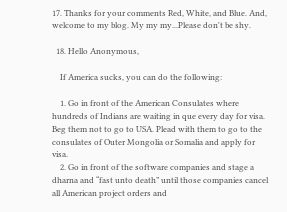17. Thanks for your comments Red, White, and Blue. And, welcome to my blog. My my my...Please don't be shy.

  18. Hello Anonymous,

    If America sucks, you can do the following:

    1. Go in front of the American Consulates where hundreds of Indians are waiting in que every day for visa. Beg them not to go to USA. Plead with them to go to the consulates of Outer Mongolia or Somalia and apply for visa.
    2. Go in front of the software companies and stage a dharna and “fast unto death” until those companies cancel all American project orders and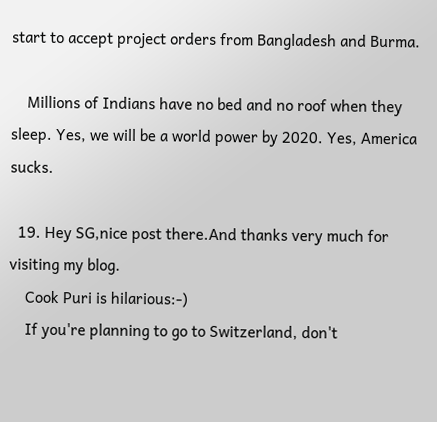start to accept project orders from Bangladesh and Burma.

    Millions of Indians have no bed and no roof when they sleep. Yes, we will be a world power by 2020. Yes, America sucks.

  19. Hey SG,nice post there.And thanks very much for visiting my blog.
    Cook Puri is hilarious:-)
    If you're planning to go to Switzerland, don't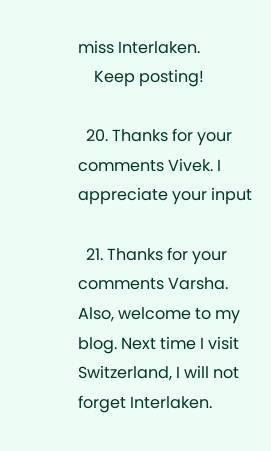miss Interlaken.
    Keep posting!

  20. Thanks for your comments Vivek. I appreciate your input

  21. Thanks for your comments Varsha. Also, welcome to my blog. Next time I visit Switzerland, I will not forget Interlaken.